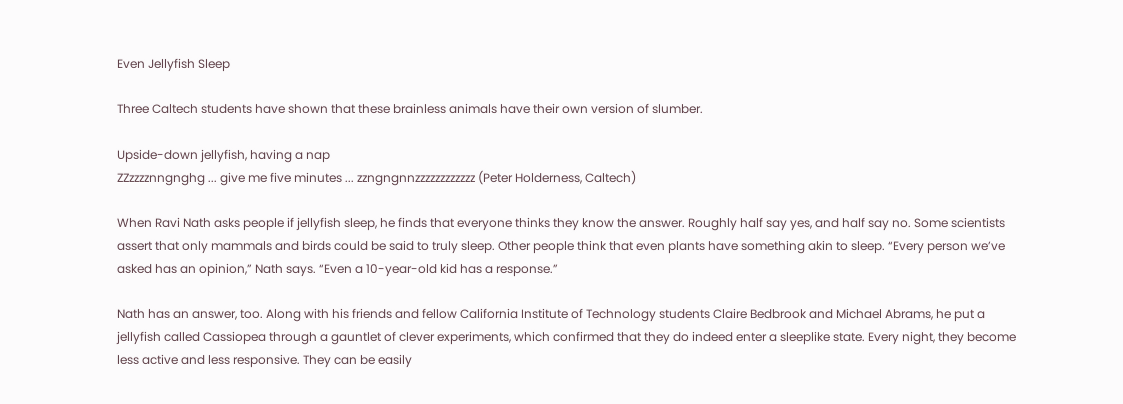Even Jellyfish Sleep

Three Caltech students have shown that these brainless animals have their own version of slumber.

Upside-down jellyfish, having a nap
ZZzzzznngnghg ... give me five minutes ... zzngngnnzzzzzzzzzzzz (Peter Holderness, Caltech)

When Ravi Nath asks people if jellyfish sleep, he finds that everyone thinks they know the answer. Roughly half say yes, and half say no. Some scientists assert that only mammals and birds could be said to truly sleep. Other people think that even plants have something akin to sleep. “Every person we’ve asked has an opinion,” Nath says. “Even a 10-year-old kid has a response.”

Nath has an answer, too. Along with his friends and fellow California Institute of Technology students Claire Bedbrook and Michael Abrams, he put a jellyfish called Cassiopea through a gauntlet of clever experiments, which confirmed that they do indeed enter a sleeplike state. Every night, they become less active and less responsive. They can be easily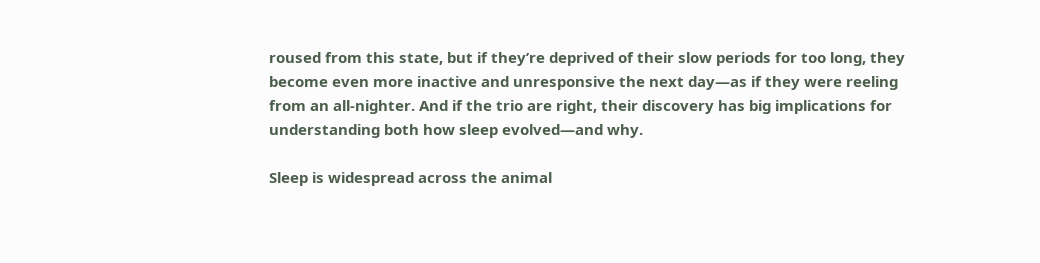roused from this state, but if they’re deprived of their slow periods for too long, they become even more inactive and unresponsive the next day—as if they were reeling from an all-nighter. And if the trio are right, their discovery has big implications for understanding both how sleep evolved—and why.

Sleep is widespread across the animal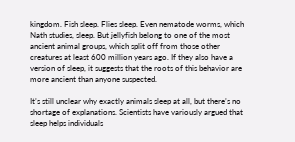kingdom. Fish sleep. Flies sleep. Even nematode worms, which Nath studies, sleep. But jellyfish belong to one of the most ancient animal groups, which split off from those other creatures at least 600 million years ago. If they also have a version of sleep, it suggests that the roots of this behavior are more ancient than anyone suspected.

It’s still unclear why exactly animals sleep at all, but there’s no shortage of explanations. Scientists have variously argued that sleep helps individuals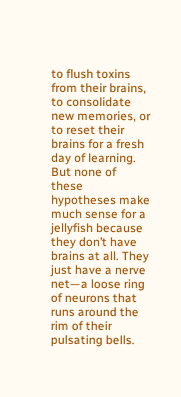to flush toxins from their brains, to consolidate new memories, or to reset their brains for a fresh day of learning. But none of these hypotheses make much sense for a jellyfish because they don’t have brains at all. They just have a nerve net—a loose ring of neurons that runs around the rim of their pulsating bells.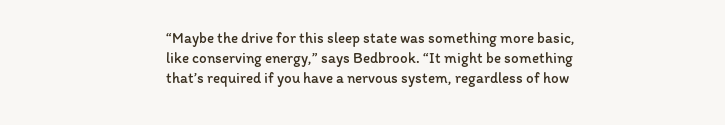“Maybe the drive for this sleep state was something more basic, like conserving energy,” says Bedbrook. “It might be something that’s required if you have a nervous system, regardless of how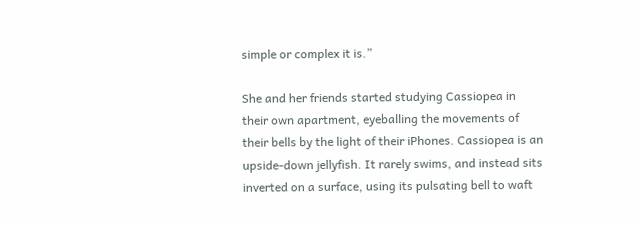simple or complex it is.”

She and her friends started studying Cassiopea in their own apartment, eyeballing the movements of their bells by the light of their iPhones. Cassiopea is an upside-down jellyfish. It rarely swims, and instead sits inverted on a surface, using its pulsating bell to waft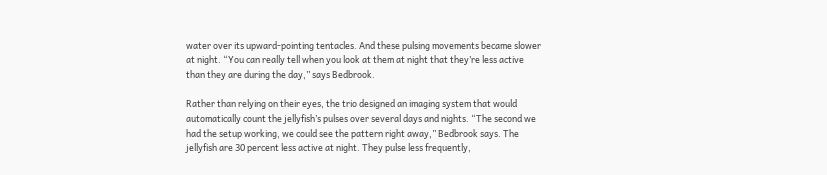water over its upward-pointing tentacles. And these pulsing movements became slower at night. “You can really tell when you look at them at night that they’re less active than they are during the day,” says Bedbrook.

Rather than relying on their eyes, the trio designed an imaging system that would automatically count the jellyfish’s pulses over several days and nights. “The second we had the setup working, we could see the pattern right away,” Bedbrook says. The jellyfish are 30 percent less active at night. They pulse less frequently,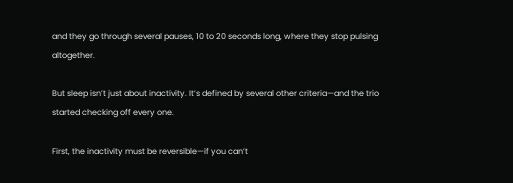and they go through several pauses, 10 to 20 seconds long, where they stop pulsing altogether.

But sleep isn’t just about inactivity. It’s defined by several other criteria—and the trio started checking off every one.

First, the inactivity must be reversible—if you can’t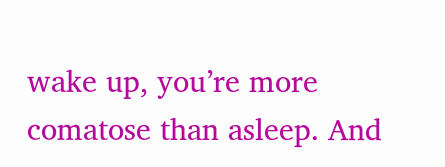wake up, you’re more comatose than asleep. And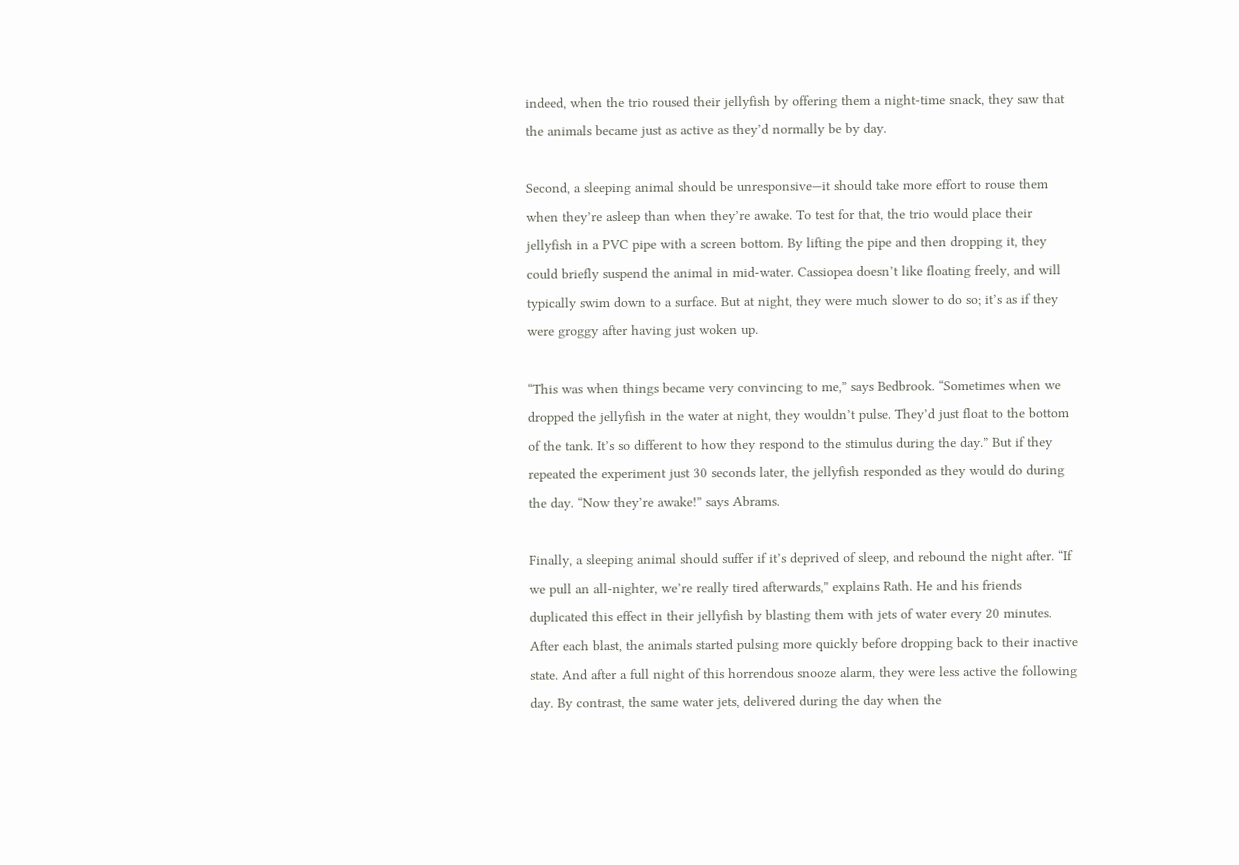indeed, when the trio roused their jellyfish by offering them a night-time snack, they saw that the animals became just as active as they’d normally be by day.

Second, a sleeping animal should be unresponsive—it should take more effort to rouse them when they’re asleep than when they’re awake. To test for that, the trio would place their jellyfish in a PVC pipe with a screen bottom. By lifting the pipe and then dropping it, they could briefly suspend the animal in mid-water. Cassiopea doesn’t like floating freely, and will typically swim down to a surface. But at night, they were much slower to do so; it’s as if they were groggy after having just woken up.

“This was when things became very convincing to me,” says Bedbrook. “Sometimes when we dropped the jellyfish in the water at night, they wouldn’t pulse. They’d just float to the bottom of the tank. It’s so different to how they respond to the stimulus during the day.” But if they repeated the experiment just 30 seconds later, the jellyfish responded as they would do during the day. “Now they’re awake!” says Abrams.

Finally, a sleeping animal should suffer if it’s deprived of sleep, and rebound the night after. “If we pull an all-nighter, we’re really tired afterwards,” explains Rath. He and his friends duplicated this effect in their jellyfish by blasting them with jets of water every 20 minutes. After each blast, the animals started pulsing more quickly before dropping back to their inactive state. And after a full night of this horrendous snooze alarm, they were less active the following day. By contrast, the same water jets, delivered during the day when the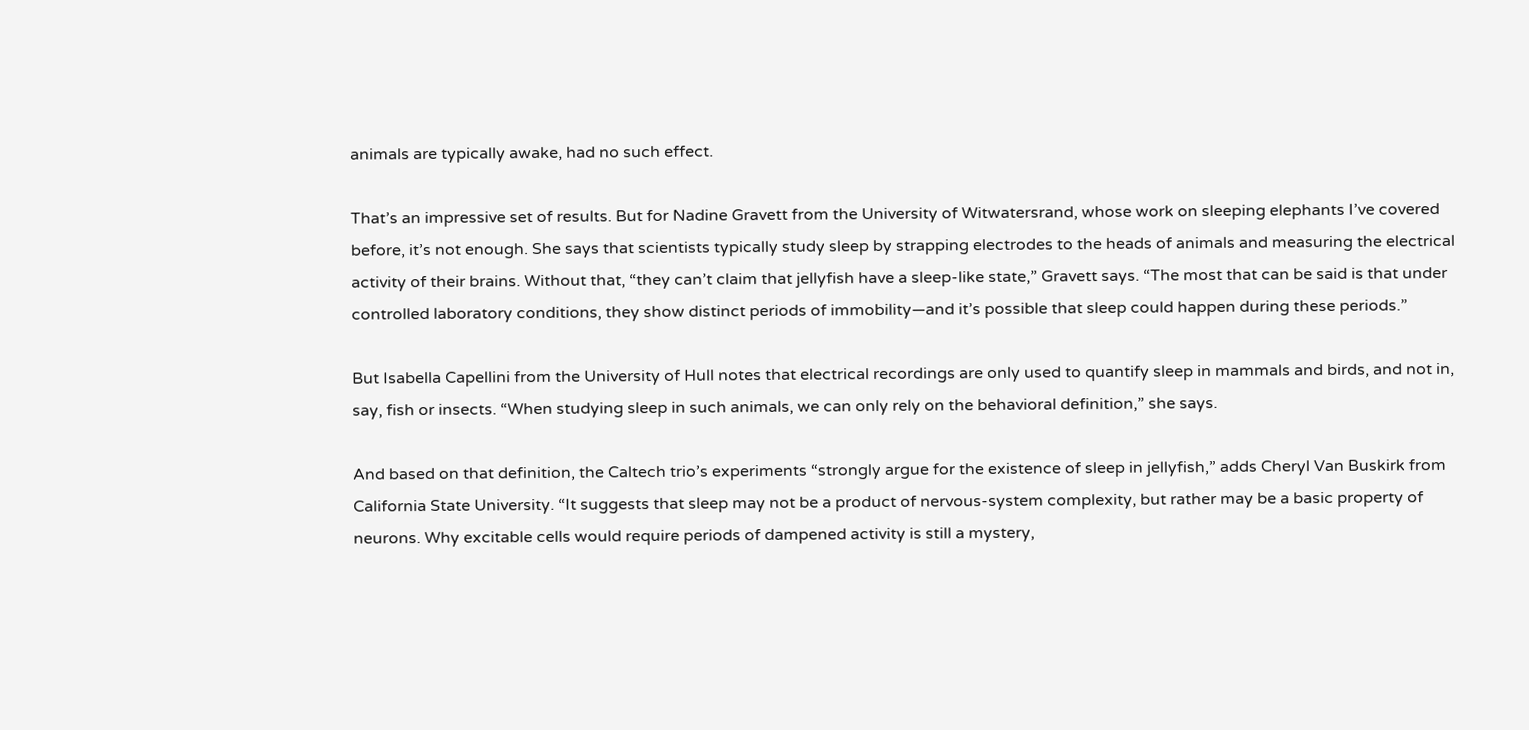animals are typically awake, had no such effect.

That’s an impressive set of results. But for Nadine Gravett from the University of Witwatersrand, whose work on sleeping elephants I’ve covered before, it’s not enough. She says that scientists typically study sleep by strapping electrodes to the heads of animals and measuring the electrical activity of their brains. Without that, “they can’t claim that jellyfish have a sleep-like state,” Gravett says. “The most that can be said is that under controlled laboratory conditions, they show distinct periods of immobility—and it’s possible that sleep could happen during these periods.”

But Isabella Capellini from the University of Hull notes that electrical recordings are only used to quantify sleep in mammals and birds, and not in, say, fish or insects. “When studying sleep in such animals, we can only rely on the behavioral definition,” she says.

And based on that definition, the Caltech trio’s experiments “strongly argue for the existence of sleep in jellyfish,” adds Cheryl Van Buskirk from California State University. “It suggests that sleep may not be a product of nervous-system complexity, but rather may be a basic property of neurons. Why excitable cells would require periods of dampened activity is still a mystery,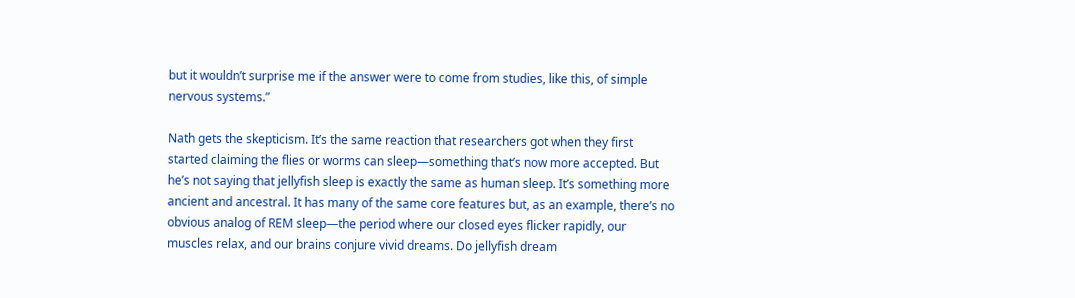but it wouldn’t surprise me if the answer were to come from studies, like this, of simple nervous systems.”

Nath gets the skepticism. It’s the same reaction that researchers got when they first started claiming the flies or worms can sleep—something that’s now more accepted. But he’s not saying that jellyfish sleep is exactly the same as human sleep. It’s something more ancient and ancestral. It has many of the same core features but, as an example, there’s no obvious analog of REM sleep—the period where our closed eyes flicker rapidly, our muscles relax, and our brains conjure vivid dreams. Do jellyfish dream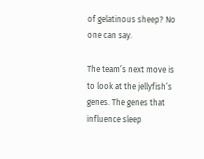of gelatinous sheep? No one can say.

The team’s next move is to look at the jellyfish’s genes. The genes that influence sleep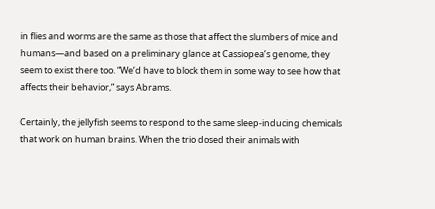in flies and worms are the same as those that affect the slumbers of mice and humans—and based on a preliminary glance at Cassiopea’s genome, they seem to exist there too. “We’d have to block them in some way to see how that affects their behavior,” says Abrams.

Certainly, the jellyfish seems to respond to the same sleep-inducing chemicals that work on human brains. When the trio dosed their animals with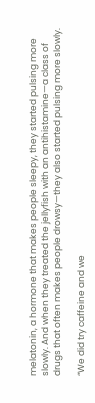melatonin, a hormone that makes people sleepy, they started pulsing more slowly. And when they treated the jellyfish with an antihistamine—a class of drugs that often makes people drowsy—they also started pulsing more slowly.

“We did try caffeine and we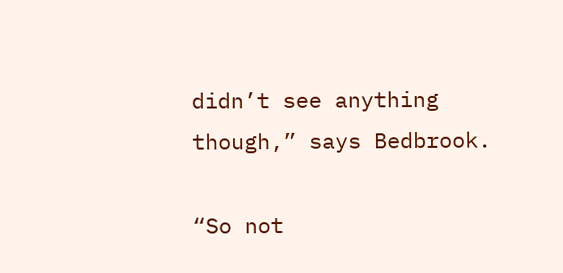didn’t see anything though,” says Bedbrook.

“So not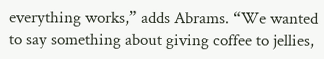everything works,” adds Abrams. “We wanted to say something about giving coffee to jellies,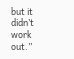but it didn’t work out.”